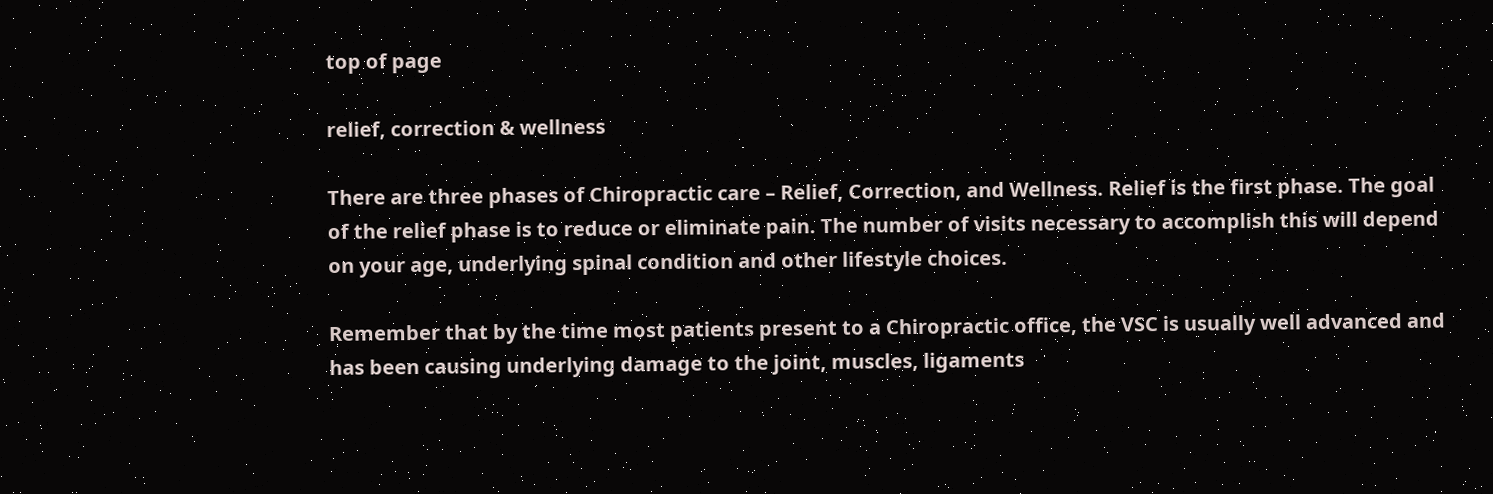top of page

relief, correction & wellness

There are three phases of Chiropractic care – Relief, Correction, and Wellness. Relief is the first phase. The goal of the relief phase is to reduce or eliminate pain. The number of visits necessary to accomplish this will depend on your age, underlying spinal condition and other lifestyle choices.

Remember that by the time most patients present to a Chiropractic office, the VSC is usually well advanced and has been causing underlying damage to the joint, muscles, ligaments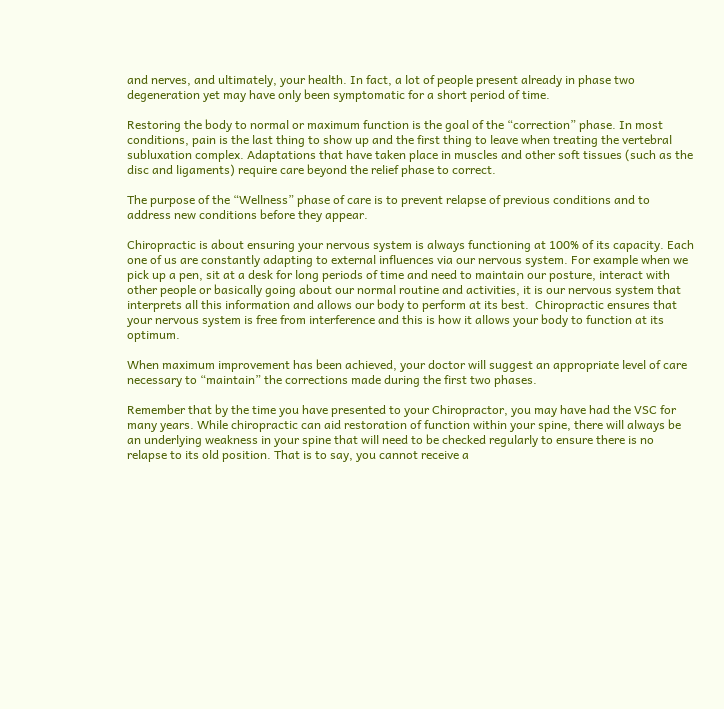and nerves, and ultimately, your health. In fact, a lot of people present already in phase two degeneration yet may have only been symptomatic for a short period of time.

Restoring the body to normal or maximum function is the goal of the “correction” phase. In most conditions, pain is the last thing to show up and the first thing to leave when treating the vertebral subluxation complex. Adaptations that have taken place in muscles and other soft tissues (such as the disc and ligaments) require care beyond the relief phase to correct.

The purpose of the “Wellness” phase of care is to prevent relapse of previous conditions and to address new conditions before they appear.

Chiropractic is about ensuring your nervous system is always functioning at 100% of its capacity. Each one of us are constantly adapting to external influences via our nervous system. For example when we pick up a pen, sit at a desk for long periods of time and need to maintain our posture, interact with other people or basically going about our normal routine and activities, it is our nervous system that interprets all this information and allows our body to perform at its best.  Chiropractic ensures that your nervous system is free from interference and this is how it allows your body to function at its optimum.

When maximum improvement has been achieved, your doctor will suggest an appropriate level of care necessary to “maintain” the corrections made during the first two phases.

Remember that by the time you have presented to your Chiropractor, you may have had the VSC for many years. While chiropractic can aid restoration of function within your spine, there will always be an underlying weakness in your spine that will need to be checked regularly to ensure there is no relapse to its old position. That is to say, you cannot receive a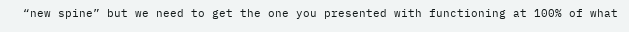“new spine” but we need to get the one you presented with functioning at 100% of what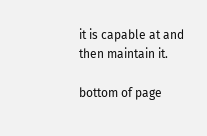it is capable at and then maintain it.

bottom of page